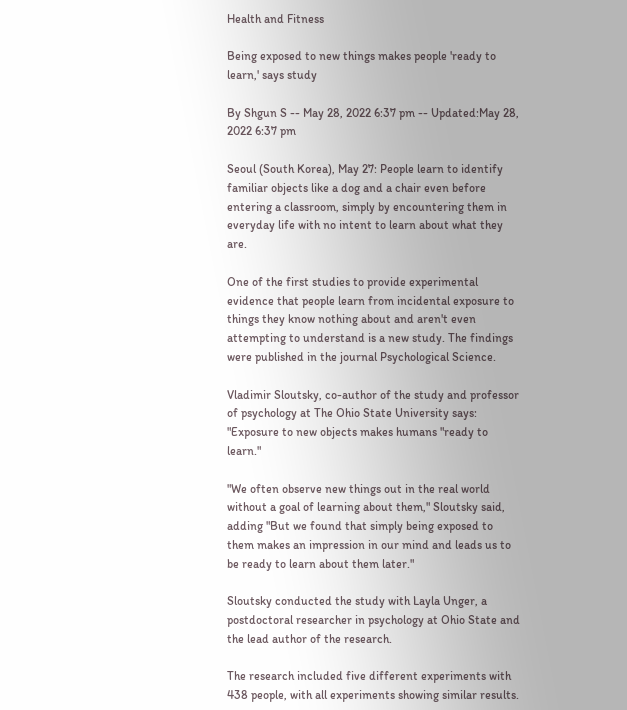Health and Fitness

Being exposed to new things makes people 'ready to learn,' says study

By Shgun S -- May 28, 2022 6:37 pm -- Updated:May 28, 2022 6:37 pm

Seoul (South Korea), May 27: People learn to identify familiar objects like a dog and a chair even before entering a classroom, simply by encountering them in everyday life with no intent to learn about what they are.

One of the first studies to provide experimental evidence that people learn from incidental exposure to things they know nothing about and aren't even attempting to understand is a new study. The findings were published in the journal Psychological Science.

Vladimir Sloutsky, co-author of the study and professor of psychology at The Ohio State University says: "Exposure to new objects makes humans "ready to learn."

"We often observe new things out in the real world without a goal of learning about them," Sloutsky said, adding "But we found that simply being exposed to them makes an impression in our mind and leads us to be ready to learn about them later."

Sloutsky conducted the study with Layla Unger, a postdoctoral researcher in psychology at Ohio State and the lead author of the research.

The research included five different experiments with 438 people, with all experiments showing similar results.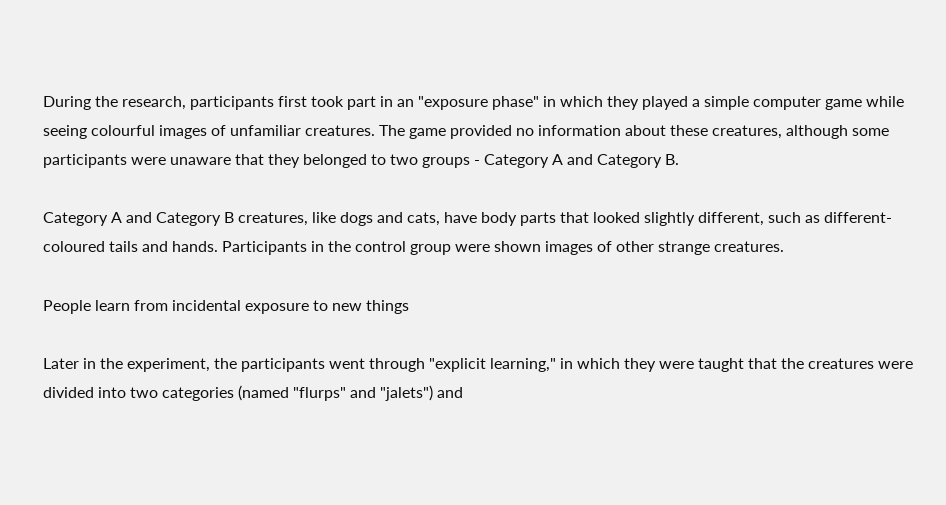During the research, participants first took part in an "exposure phase" in which they played a simple computer game while seeing colourful images of unfamiliar creatures. The game provided no information about these creatures, although some participants were unaware that they belonged to two groups - Category A and Category B.

Category A and Category B creatures, like dogs and cats, have body parts that looked slightly different, such as different-coloured tails and hands. Participants in the control group were shown images of other strange creatures.

People learn from incidental exposure to new things

Later in the experiment, the participants went through "explicit learning," in which they were taught that the creatures were divided into two categories (named "flurps" and "jalets") and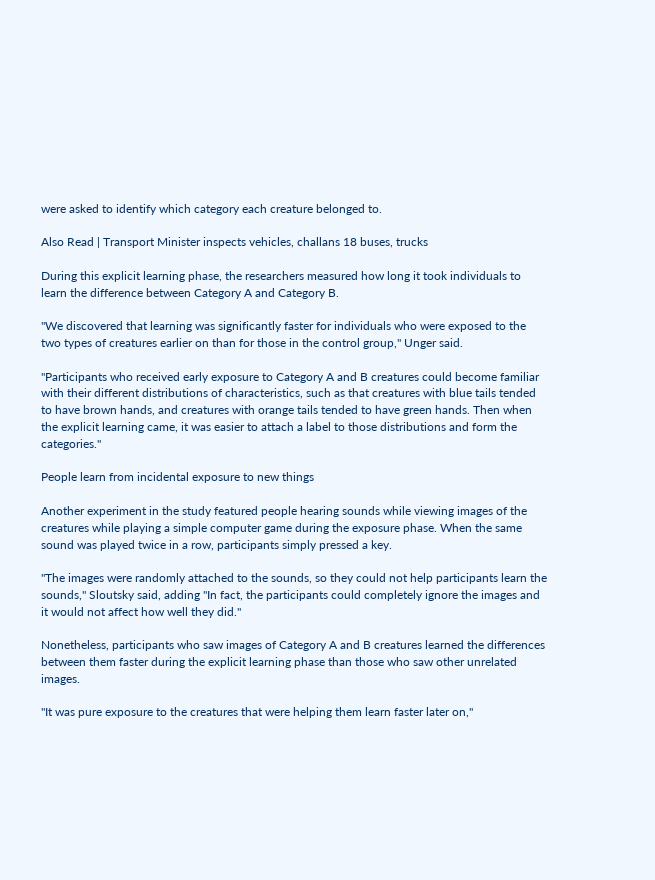were asked to identify which category each creature belonged to.

Also Read | Transport Minister inspects vehicles, challans 18 buses, trucks

During this explicit learning phase, the researchers measured how long it took individuals to learn the difference between Category A and Category B.

"We discovered that learning was significantly faster for individuals who were exposed to the two types of creatures earlier on than for those in the control group," Unger said.

"Participants who received early exposure to Category A and B creatures could become familiar with their different distributions of characteristics, such as that creatures with blue tails tended to have brown hands, and creatures with orange tails tended to have green hands. Then when the explicit learning came, it was easier to attach a label to those distributions and form the categories."

People learn from incidental exposure to new things

Another experiment in the study featured people hearing sounds while viewing images of the creatures while playing a simple computer game during the exposure phase. When the same sound was played twice in a row, participants simply pressed a key.

"The images were randomly attached to the sounds, so they could not help participants learn the sounds," Sloutsky said, adding "In fact, the participants could completely ignore the images and it would not affect how well they did."

Nonetheless, participants who saw images of Category A and B creatures learned the differences between them faster during the explicit learning phase than those who saw other unrelated images.

"It was pure exposure to the creatures that were helping them learn faster later on,"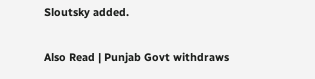Sloutsky added.

Also Read | Punjab Govt withdraws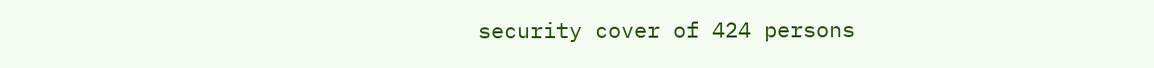security cover of 424 persons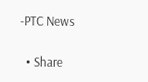-PTC News

  • Share